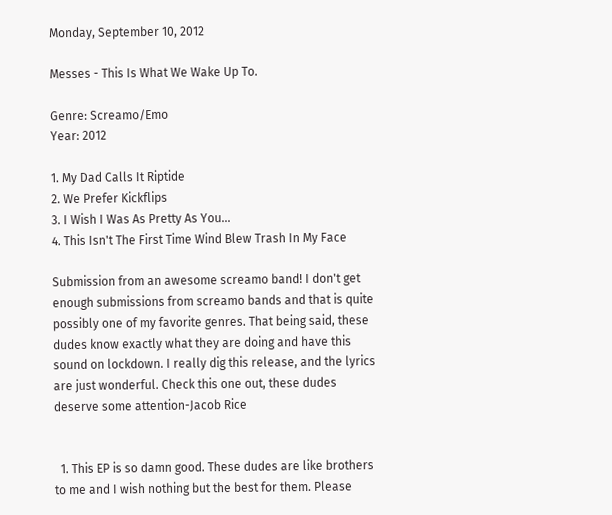Monday, September 10, 2012

Messes - This Is What We Wake Up To.

Genre: Screamo/Emo
Year: 2012

1. My Dad Calls It Riptide
2. We Prefer Kickflips
3. I Wish I Was As Pretty As You...
4. This Isn't The First Time Wind Blew Trash In My Face

Submission from an awesome screamo band! I don't get enough submissions from screamo bands and that is quite possibly one of my favorite genres. That being said, these dudes know exactly what they are doing and have this sound on lockdown. I really dig this release, and the lyrics are just wonderful. Check this one out, these dudes deserve some attention-Jacob Rice


  1. This EP is so damn good. These dudes are like brothers to me and I wish nothing but the best for them. Please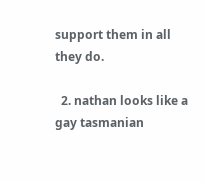support them in all they do.

  2. nathan looks like a gay tasmanian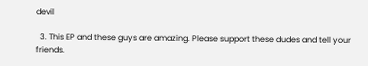devil

  3. This EP and these guys are amazing. Please support these dudes and tell your friends.